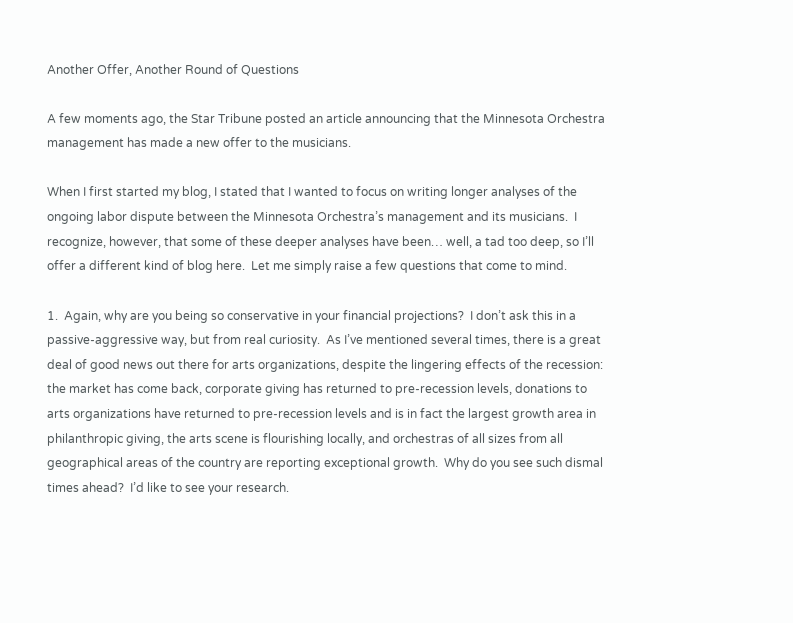Another Offer, Another Round of Questions

A few moments ago, the Star Tribune posted an article announcing that the Minnesota Orchestra management has made a new offer to the musicians.

When I first started my blog, I stated that I wanted to focus on writing longer analyses of the ongoing labor dispute between the Minnesota Orchestra’s management and its musicians.  I recognize, however, that some of these deeper analyses have been… well, a tad too deep, so I’ll offer a different kind of blog here.  Let me simply raise a few questions that come to mind.

1.  Again, why are you being so conservative in your financial projections?  I don’t ask this in a passive-aggressive way, but from real curiosity.  As I’ve mentioned several times, there is a great deal of good news out there for arts organizations, despite the lingering effects of the recession:  the market has come back, corporate giving has returned to pre-recession levels, donations to arts organizations have returned to pre-recession levels and is in fact the largest growth area in philanthropic giving, the arts scene is flourishing locally, and orchestras of all sizes from all geographical areas of the country are reporting exceptional growth.  Why do you see such dismal times ahead?  I’d like to see your research.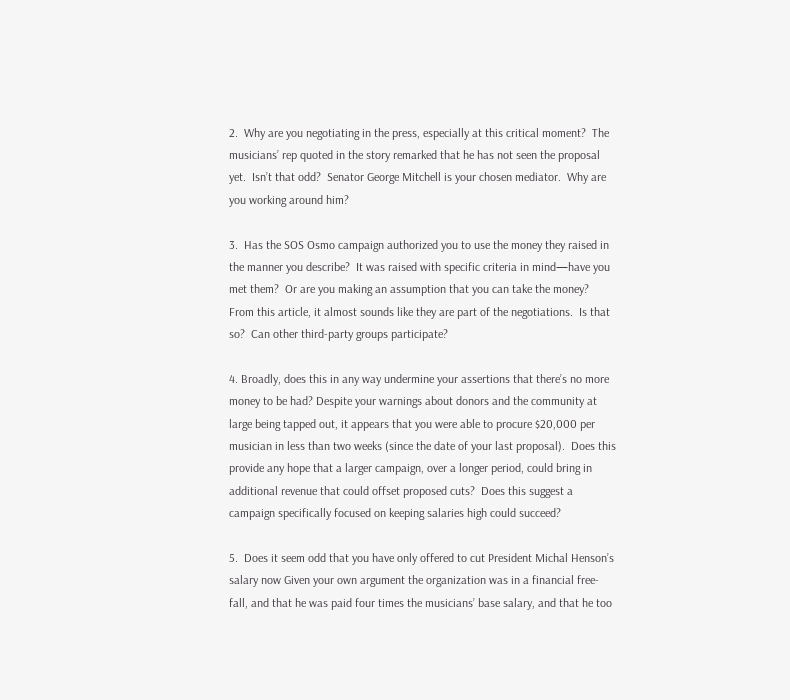2.  Why are you negotiating in the press, especially at this critical moment?  The musicians’ rep quoted in the story remarked that he has not seen the proposal yet.  Isn’t that odd?  Senator George Mitchell is your chosen mediator.  Why are you working around him?

3.  Has the SOS Osmo campaign authorized you to use the money they raised in the manner you describe?  It was raised with specific criteria in mind—have you met them?  Or are you making an assumption that you can take the money?  From this article, it almost sounds like they are part of the negotiations.  Is that so?  Can other third-party groups participate?

4. Broadly, does this in any way undermine your assertions that there’s no more money to be had? Despite your warnings about donors and the community at large being tapped out, it appears that you were able to procure $20,000 per musician in less than two weeks (since the date of your last proposal).  Does this provide any hope that a larger campaign, over a longer period, could bring in additional revenue that could offset proposed cuts?  Does this suggest a campaign specifically focused on keeping salaries high could succeed?

5.  Does it seem odd that you have only offered to cut President Michal Henson’s salary now Given your own argument the organization was in a financial free-fall, and that he was paid four times the musicians’ base salary, and that he too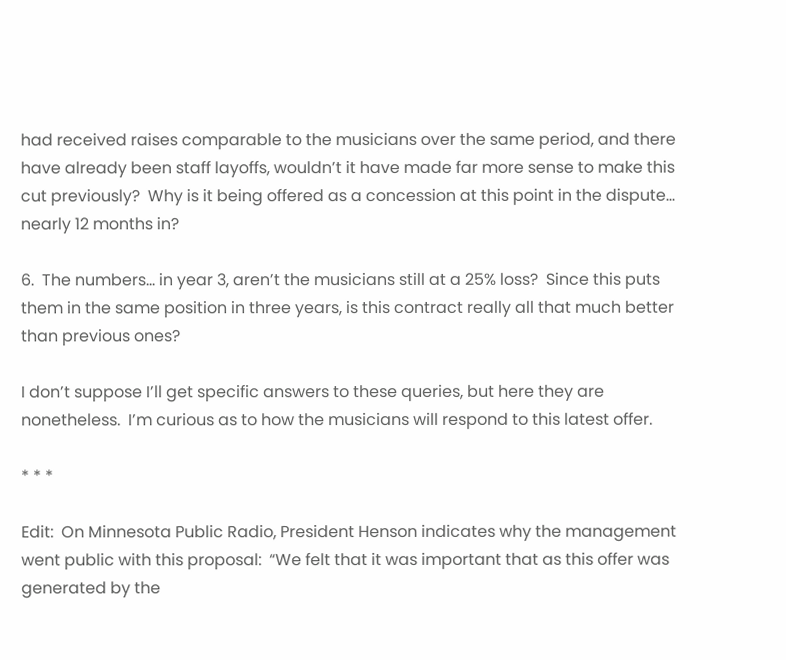had received raises comparable to the musicians over the same period, and there have already been staff layoffs, wouldn’t it have made far more sense to make this cut previously?  Why is it being offered as a concession at this point in the dispute… nearly 12 months in?

6.  The numbers… in year 3, aren’t the musicians still at a 25% loss?  Since this puts them in the same position in three years, is this contract really all that much better than previous ones?

I don’t suppose I’ll get specific answers to these queries, but here they are nonetheless.  I’m curious as to how the musicians will respond to this latest offer.

* * *

Edit:  On Minnesota Public Radio, President Henson indicates why the management went public with this proposal:  “We felt that it was important that as this offer was generated by the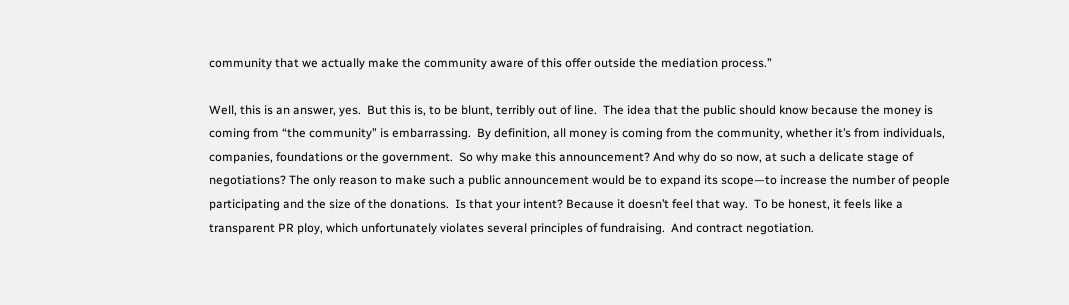community that we actually make the community aware of this offer outside the mediation process.”

Well, this is an answer, yes.  But this is, to be blunt, terribly out of line.  The idea that the public should know because the money is coming from “the community” is embarrassing.  By definition, all money is coming from the community, whether it’s from individuals, companies, foundations or the government.  So why make this announcement? And why do so now, at such a delicate stage of negotiations? The only reason to make such a public announcement would be to expand its scope—to increase the number of people participating and the size of the donations.  Is that your intent? Because it doesn’t feel that way.  To be honest, it feels like a transparent PR ploy, which unfortunately violates several principles of fundraising.  And contract negotiation.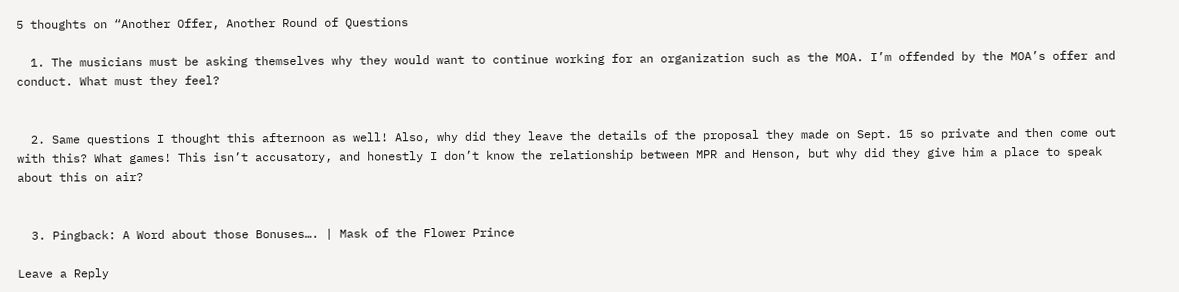5 thoughts on “Another Offer, Another Round of Questions

  1. The musicians must be asking themselves why they would want to continue working for an organization such as the MOA. I’m offended by the MOA’s offer and conduct. What must they feel?


  2. Same questions I thought this afternoon as well! Also, why did they leave the details of the proposal they made on Sept. 15 so private and then come out with this? What games! This isn’t accusatory, and honestly I don’t know the relationship between MPR and Henson, but why did they give him a place to speak about this on air?


  3. Pingback: A Word about those Bonuses…. | Mask of the Flower Prince

Leave a Reply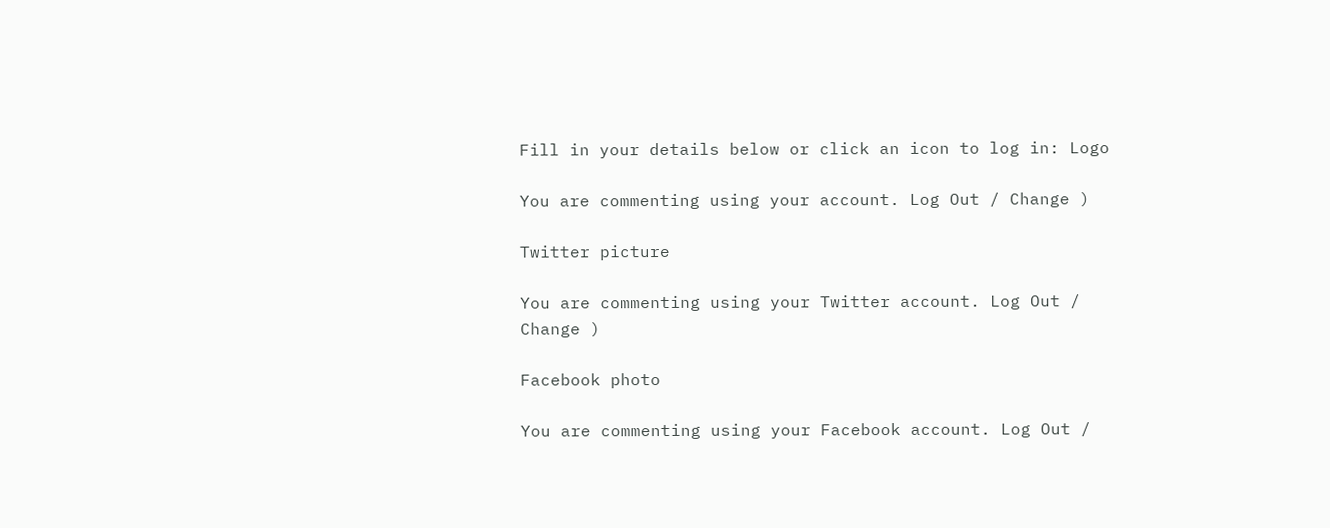Fill in your details below or click an icon to log in: Logo

You are commenting using your account. Log Out / Change )

Twitter picture

You are commenting using your Twitter account. Log Out / Change )

Facebook photo

You are commenting using your Facebook account. Log Out /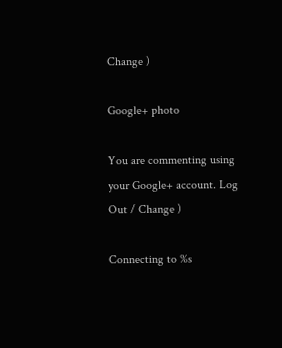Change )

Google+ photo

You are commenting using your Google+ account. Log Out / Change )

Connecting to %s